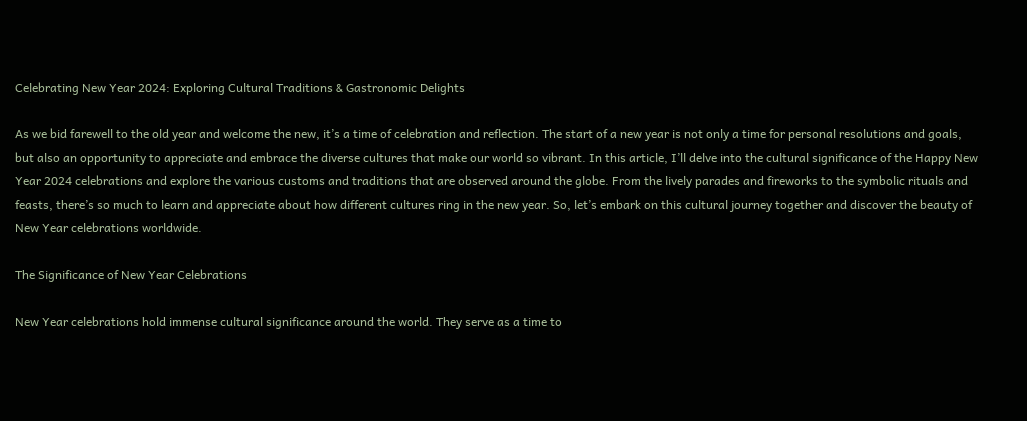Celebrating New Year 2024: Exploring Cultural Traditions & Gastronomic Delights

As we bid farewell to the old year and welcome the new, it’s a time of celebration and reflection. The start of a new year is not only a time for personal resolutions and goals, but also an opportunity to appreciate and embrace the diverse cultures that make our world so vibrant. In this article, I’ll delve into the cultural significance of the Happy New Year 2024 celebrations and explore the various customs and traditions that are observed around the globe. From the lively parades and fireworks to the symbolic rituals and feasts, there’s so much to learn and appreciate about how different cultures ring in the new year. So, let’s embark on this cultural journey together and discover the beauty of New Year celebrations worldwide.

The Significance of New Year Celebrations

New Year celebrations hold immense cultural significance around the world. They serve as a time to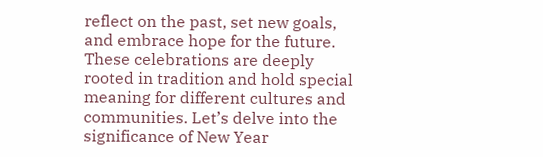reflect on the past, set new goals, and embrace hope for the future. These celebrations are deeply rooted in tradition and hold special meaning for different cultures and communities. Let’s delve into the significance of New Year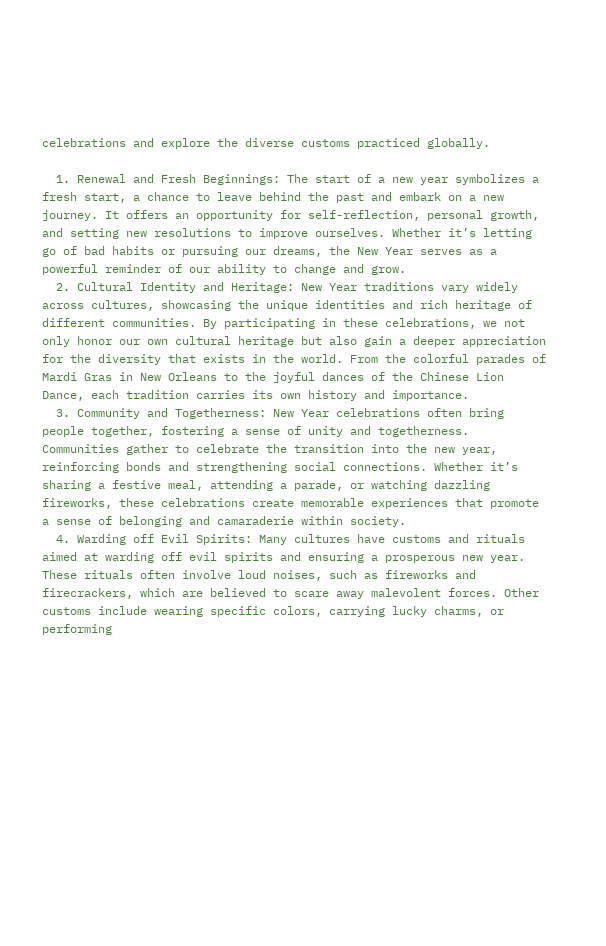celebrations and explore the diverse customs practiced globally.

  1. Renewal and Fresh Beginnings: The start of a new year symbolizes a fresh start, a chance to leave behind the past and embark on a new journey. It offers an opportunity for self-reflection, personal growth, and setting new resolutions to improve ourselves. Whether it’s letting go of bad habits or pursuing our dreams, the New Year serves as a powerful reminder of our ability to change and grow.
  2. Cultural Identity and Heritage: New Year traditions vary widely across cultures, showcasing the unique identities and rich heritage of different communities. By participating in these celebrations, we not only honor our own cultural heritage but also gain a deeper appreciation for the diversity that exists in the world. From the colorful parades of Mardi Gras in New Orleans to the joyful dances of the Chinese Lion Dance, each tradition carries its own history and importance.
  3. Community and Togetherness: New Year celebrations often bring people together, fostering a sense of unity and togetherness. Communities gather to celebrate the transition into the new year, reinforcing bonds and strengthening social connections. Whether it’s sharing a festive meal, attending a parade, or watching dazzling fireworks, these celebrations create memorable experiences that promote a sense of belonging and camaraderie within society.
  4. Warding off Evil Spirits: Many cultures have customs and rituals aimed at warding off evil spirits and ensuring a prosperous new year. These rituals often involve loud noises, such as fireworks and firecrackers, which are believed to scare away malevolent forces. Other customs include wearing specific colors, carrying lucky charms, or performing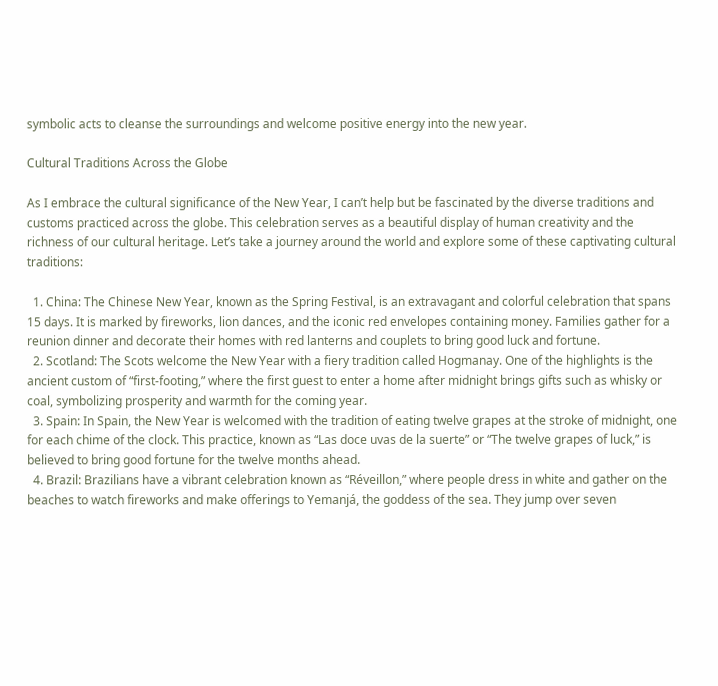symbolic acts to cleanse the surroundings and welcome positive energy into the new year.

Cultural Traditions Across the Globe

As I embrace the cultural significance of the New Year, I can’t help but be fascinated by the diverse traditions and customs practiced across the globe. This celebration serves as a beautiful display of human creativity and the richness of our cultural heritage. Let’s take a journey around the world and explore some of these captivating cultural traditions:

  1. China: The Chinese New Year, known as the Spring Festival, is an extravagant and colorful celebration that spans 15 days. It is marked by fireworks, lion dances, and the iconic red envelopes containing money. Families gather for a reunion dinner and decorate their homes with red lanterns and couplets to bring good luck and fortune.
  2. Scotland: The Scots welcome the New Year with a fiery tradition called Hogmanay. One of the highlights is the ancient custom of “first-footing,” where the first guest to enter a home after midnight brings gifts such as whisky or coal, symbolizing prosperity and warmth for the coming year.
  3. Spain: In Spain, the New Year is welcomed with the tradition of eating twelve grapes at the stroke of midnight, one for each chime of the clock. This practice, known as “Las doce uvas de la suerte” or “The twelve grapes of luck,” is believed to bring good fortune for the twelve months ahead.
  4. Brazil: Brazilians have a vibrant celebration known as “Réveillon,” where people dress in white and gather on the beaches to watch fireworks and make offerings to Yemanjá, the goddess of the sea. They jump over seven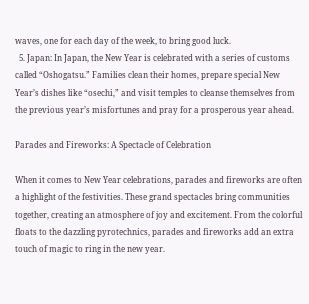waves, one for each day of the week, to bring good luck.
  5. Japan: In Japan, the New Year is celebrated with a series of customs called “Oshogatsu.” Families clean their homes, prepare special New Year’s dishes like “osechi,” and visit temples to cleanse themselves from the previous year’s misfortunes and pray for a prosperous year ahead.

Parades and Fireworks: A Spectacle of Celebration

When it comes to New Year celebrations, parades and fireworks are often a highlight of the festivities. These grand spectacles bring communities together, creating an atmosphere of joy and excitement. From the colorful floats to the dazzling pyrotechnics, parades and fireworks add an extra touch of magic to ring in the new year.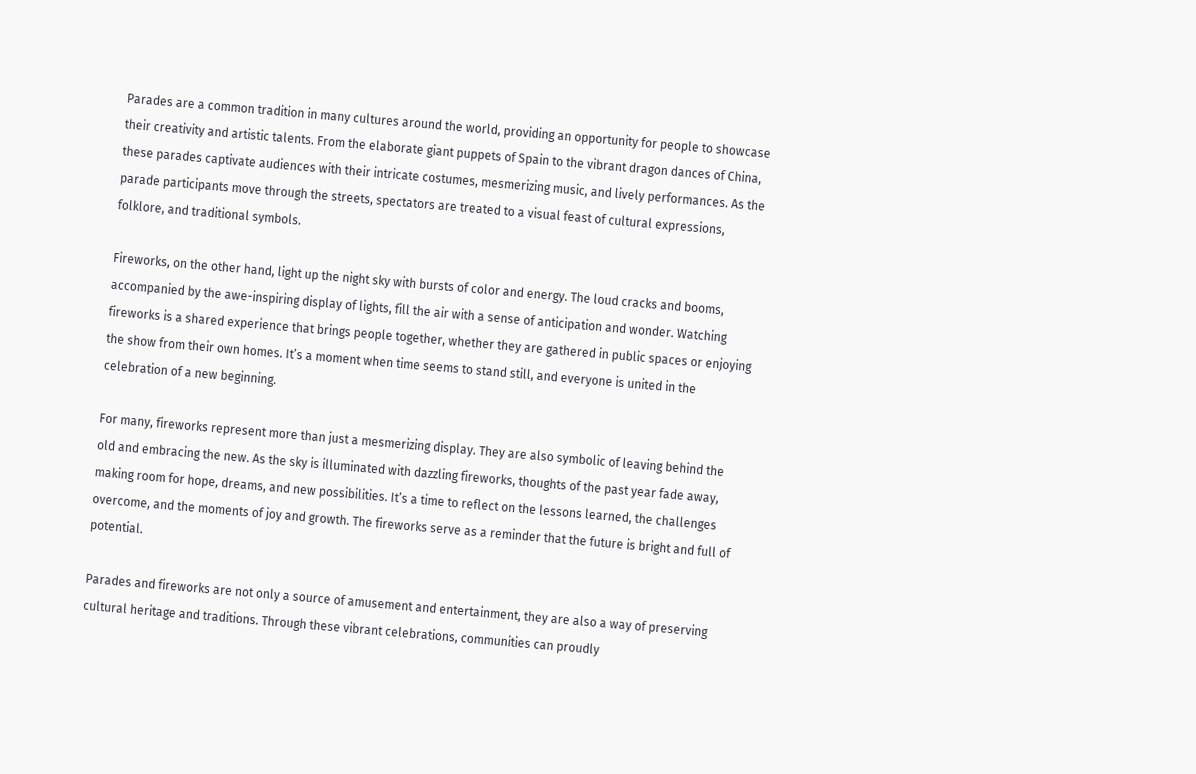Parades are a common tradition in many cultures around the world, providing an opportunity for people to showcase their creativity and artistic talents. From the elaborate giant puppets of Spain to the vibrant dragon dances of China, these parades captivate audiences with their intricate costumes, mesmerizing music, and lively performances. As the parade participants move through the streets, spectators are treated to a visual feast of cultural expressions, folklore, and traditional symbols.

Fireworks, on the other hand, light up the night sky with bursts of color and energy. The loud cracks and booms, accompanied by the awe-inspiring display of lights, fill the air with a sense of anticipation and wonder. Watching fireworks is a shared experience that brings people together, whether they are gathered in public spaces or enjoying the show from their own homes. It’s a moment when time seems to stand still, and everyone is united in the celebration of a new beginning.

For many, fireworks represent more than just a mesmerizing display. They are also symbolic of leaving behind the old and embracing the new. As the sky is illuminated with dazzling fireworks, thoughts of the past year fade away, making room for hope, dreams, and new possibilities. It’s a time to reflect on the lessons learned, the challenges overcome, and the moments of joy and growth. The fireworks serve as a reminder that the future is bright and full of potential.

Parades and fireworks are not only a source of amusement and entertainment, they are also a way of preserving cultural heritage and traditions. Through these vibrant celebrations, communities can proudly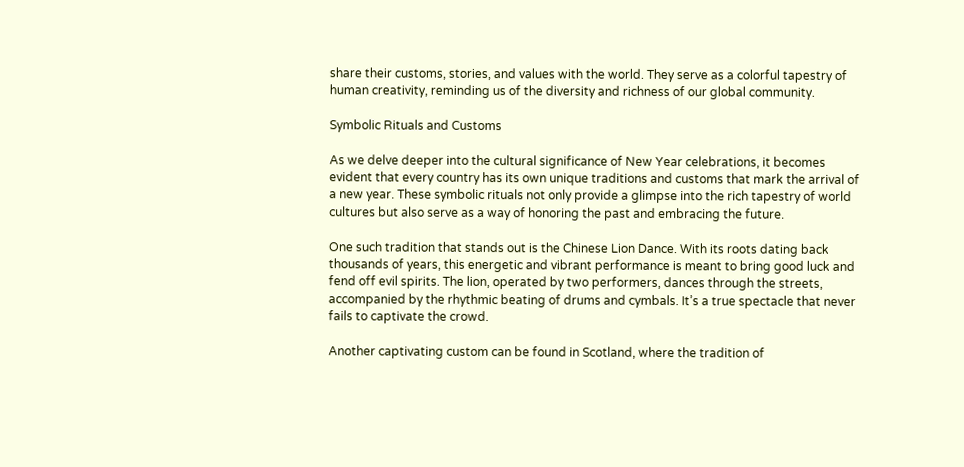share their customs, stories, and values with the world. They serve as a colorful tapestry of human creativity, reminding us of the diversity and richness of our global community.

Symbolic Rituals and Customs

As we delve deeper into the cultural significance of New Year celebrations, it becomes evident that every country has its own unique traditions and customs that mark the arrival of a new year. These symbolic rituals not only provide a glimpse into the rich tapestry of world cultures but also serve as a way of honoring the past and embracing the future.

One such tradition that stands out is the Chinese Lion Dance. With its roots dating back thousands of years, this energetic and vibrant performance is meant to bring good luck and fend off evil spirits. The lion, operated by two performers, dances through the streets, accompanied by the rhythmic beating of drums and cymbals. It’s a true spectacle that never fails to captivate the crowd.

Another captivating custom can be found in Scotland, where the tradition of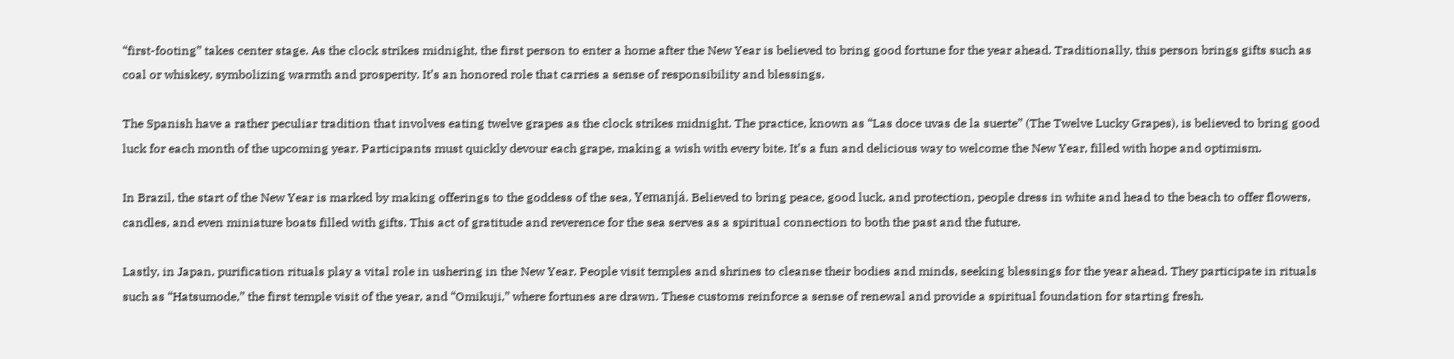“first-footing” takes center stage. As the clock strikes midnight, the first person to enter a home after the New Year is believed to bring good fortune for the year ahead. Traditionally, this person brings gifts such as coal or whiskey, symbolizing warmth and prosperity. It’s an honored role that carries a sense of responsibility and blessings.

The Spanish have a rather peculiar tradition that involves eating twelve grapes as the clock strikes midnight. The practice, known as “Las doce uvas de la suerte” (The Twelve Lucky Grapes), is believed to bring good luck for each month of the upcoming year. Participants must quickly devour each grape, making a wish with every bite. It’s a fun and delicious way to welcome the New Year, filled with hope and optimism.

In Brazil, the start of the New Year is marked by making offerings to the goddess of the sea, Yemanjá. Believed to bring peace, good luck, and protection, people dress in white and head to the beach to offer flowers, candles, and even miniature boats filled with gifts. This act of gratitude and reverence for the sea serves as a spiritual connection to both the past and the future.

Lastly, in Japan, purification rituals play a vital role in ushering in the New Year. People visit temples and shrines to cleanse their bodies and minds, seeking blessings for the year ahead. They participate in rituals such as “Hatsumode,” the first temple visit of the year, and “Omikuji,” where fortunes are drawn. These customs reinforce a sense of renewal and provide a spiritual foundation for starting fresh.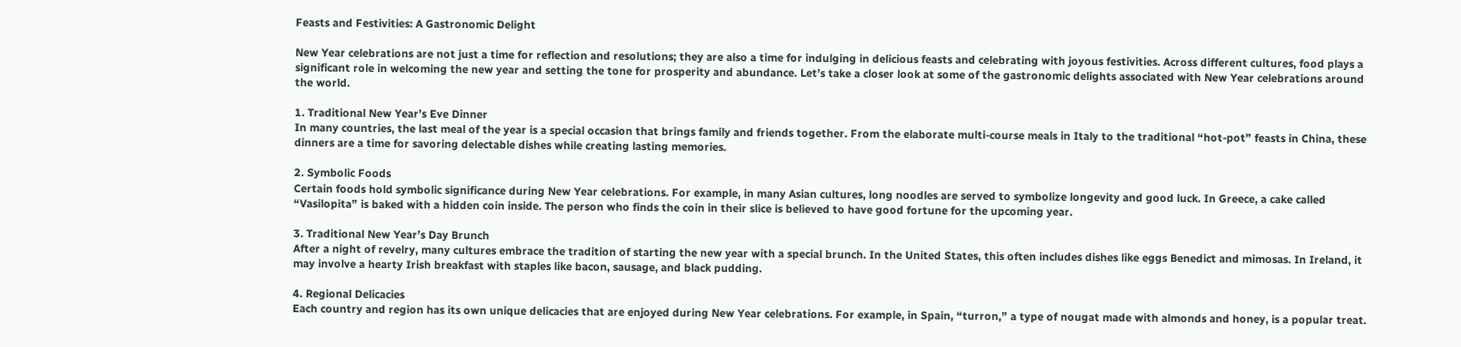Feasts and Festivities: A Gastronomic Delight

New Year celebrations are not just a time for reflection and resolutions; they are also a time for indulging in delicious feasts and celebrating with joyous festivities. Across different cultures, food plays a significant role in welcoming the new year and setting the tone for prosperity and abundance. Let’s take a closer look at some of the gastronomic delights associated with New Year celebrations around the world.

1. Traditional New Year’s Eve Dinner
In many countries, the last meal of the year is a special occasion that brings family and friends together. From the elaborate multi-course meals in Italy to the traditional “hot-pot” feasts in China, these dinners are a time for savoring delectable dishes while creating lasting memories.

2. Symbolic Foods
Certain foods hold symbolic significance during New Year celebrations. For example, in many Asian cultures, long noodles are served to symbolize longevity and good luck. In Greece, a cake called “Vasilopita” is baked with a hidden coin inside. The person who finds the coin in their slice is believed to have good fortune for the upcoming year.

3. Traditional New Year’s Day Brunch
After a night of revelry, many cultures embrace the tradition of starting the new year with a special brunch. In the United States, this often includes dishes like eggs Benedict and mimosas. In Ireland, it may involve a hearty Irish breakfast with staples like bacon, sausage, and black pudding.

4. Regional Delicacies
Each country and region has its own unique delicacies that are enjoyed during New Year celebrations. For example, in Spain, “turron,” a type of nougat made with almonds and honey, is a popular treat.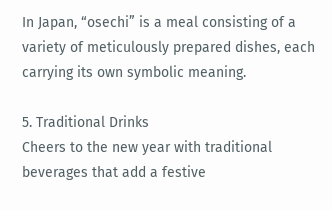In Japan, “osechi” is a meal consisting of a variety of meticulously prepared dishes, each carrying its own symbolic meaning.

5. Traditional Drinks
Cheers to the new year with traditional beverages that add a festive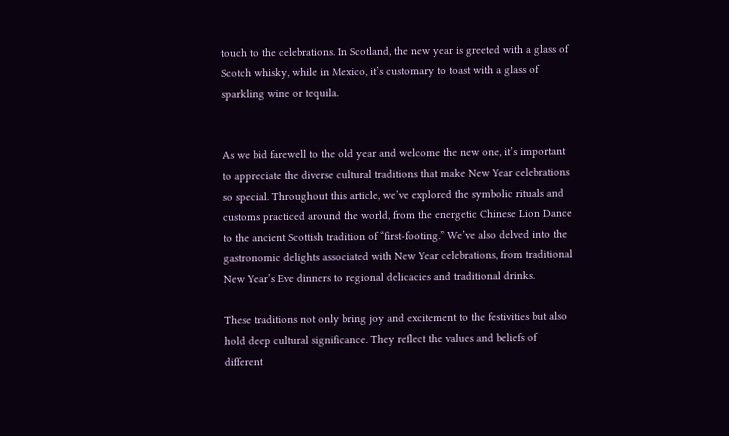touch to the celebrations. In Scotland, the new year is greeted with a glass of Scotch whisky, while in Mexico, it’s customary to toast with a glass of sparkling wine or tequila.


As we bid farewell to the old year and welcome the new one, it’s important to appreciate the diverse cultural traditions that make New Year celebrations so special. Throughout this article, we’ve explored the symbolic rituals and customs practiced around the world, from the energetic Chinese Lion Dance to the ancient Scottish tradition of “first-footing.” We’ve also delved into the gastronomic delights associated with New Year celebrations, from traditional New Year’s Eve dinners to regional delicacies and traditional drinks.

These traditions not only bring joy and excitement to the festivities but also hold deep cultural significance. They reflect the values and beliefs of different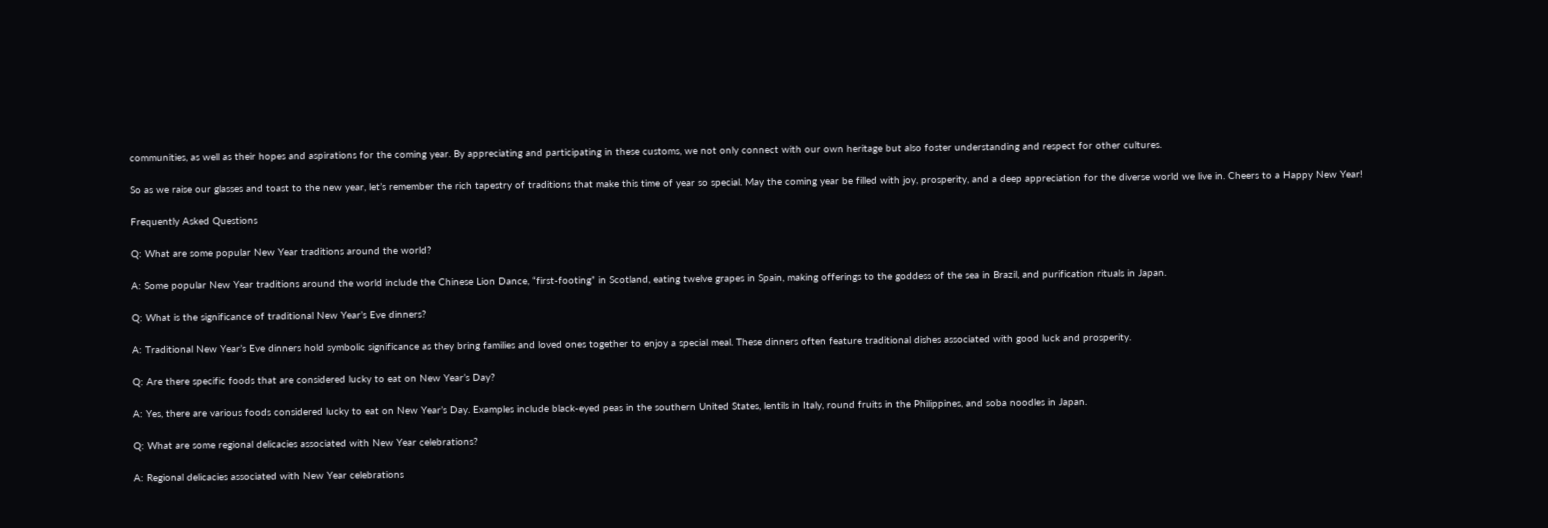communities, as well as their hopes and aspirations for the coming year. By appreciating and participating in these customs, we not only connect with our own heritage but also foster understanding and respect for other cultures.

So as we raise our glasses and toast to the new year, let’s remember the rich tapestry of traditions that make this time of year so special. May the coming year be filled with joy, prosperity, and a deep appreciation for the diverse world we live in. Cheers to a Happy New Year!

Frequently Asked Questions

Q: What are some popular New Year traditions around the world?

A: Some popular New Year traditions around the world include the Chinese Lion Dance, “first-footing” in Scotland, eating twelve grapes in Spain, making offerings to the goddess of the sea in Brazil, and purification rituals in Japan.

Q: What is the significance of traditional New Year’s Eve dinners?

A: Traditional New Year’s Eve dinners hold symbolic significance as they bring families and loved ones together to enjoy a special meal. These dinners often feature traditional dishes associated with good luck and prosperity.

Q: Are there specific foods that are considered lucky to eat on New Year’s Day?

A: Yes, there are various foods considered lucky to eat on New Year’s Day. Examples include black-eyed peas in the southern United States, lentils in Italy, round fruits in the Philippines, and soba noodles in Japan.

Q: What are some regional delicacies associated with New Year celebrations?

A: Regional delicacies associated with New Year celebrations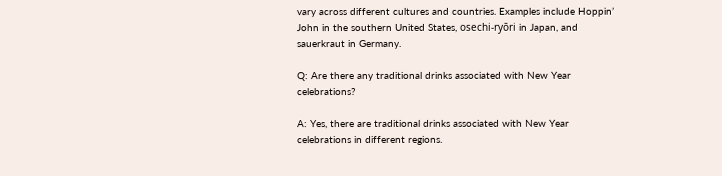vary across different cultures and countries. Examples include Hoppin’ John in the southern United States, osechi-ryōri in Japan, and sauerkraut in Germany.

Q: Are there any traditional drinks associated with New Year celebrations?

A: Yes, there are traditional drinks associated with New Year celebrations in different regions.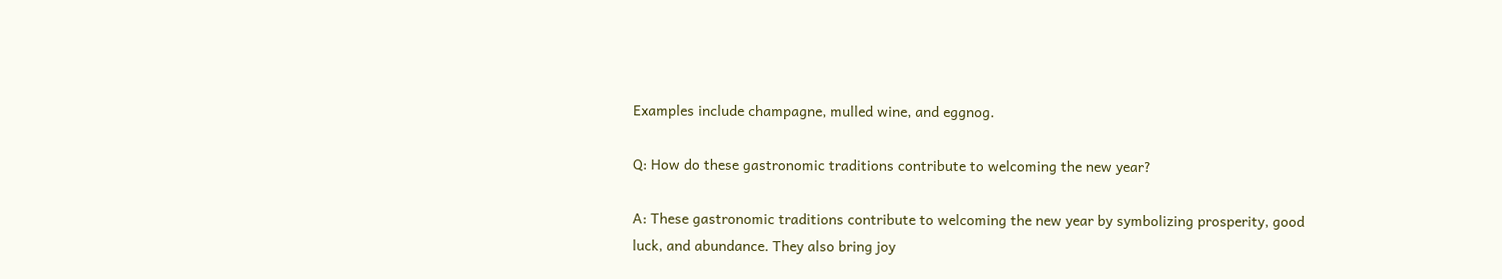Examples include champagne, mulled wine, and eggnog.

Q: How do these gastronomic traditions contribute to welcoming the new year?

A: These gastronomic traditions contribute to welcoming the new year by symbolizing prosperity, good luck, and abundance. They also bring joy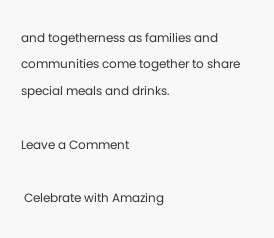and togetherness as families and communities come together to share special meals and drinks.

Leave a Comment

 Celebrate with Amazing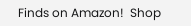Finds on Amazon!  Shop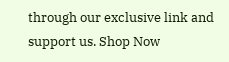through our exclusive link and support us. Shop Now